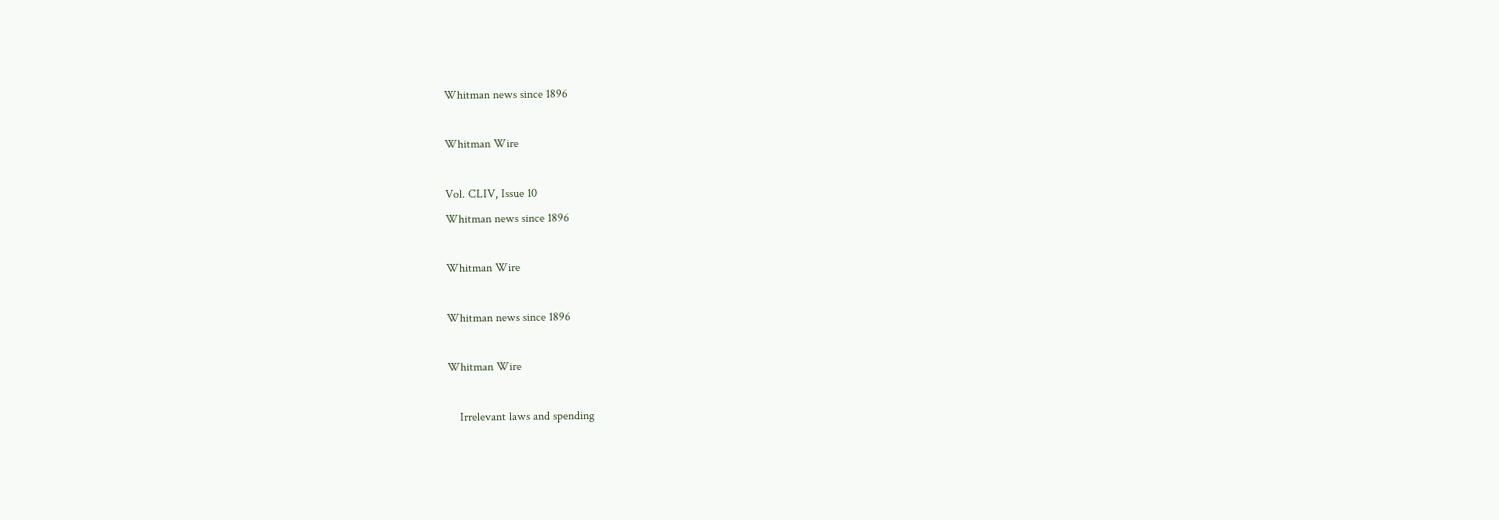Whitman news since 1896

Whitman Wire

Vol. CLIV, Issue 10
Whitman news since 1896

Whitman Wire

Whitman news since 1896

Whitman Wire

    Irrelevant laws and spending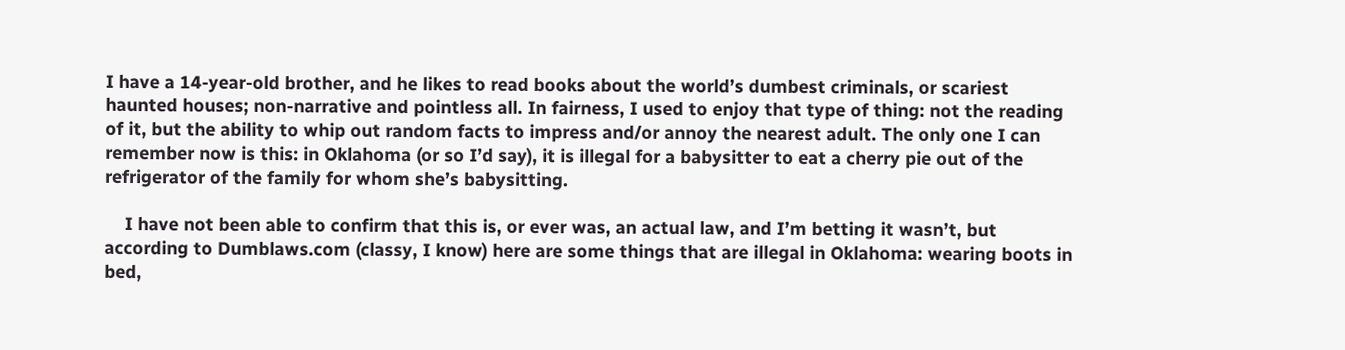I have a 14-year-old brother, and he likes to read books about the world’s dumbest criminals, or scariest haunted houses; non-narrative and pointless all. In fairness, I used to enjoy that type of thing: not the reading of it, but the ability to whip out random facts to impress and/or annoy the nearest adult. The only one I can remember now is this: in Oklahoma (or so I’d say), it is illegal for a babysitter to eat a cherry pie out of the refrigerator of the family for whom she’s babysitting.

    I have not been able to confirm that this is, or ever was, an actual law, and I’m betting it wasn’t, but according to Dumblaws.com (classy, I know) here are some things that are illegal in Oklahoma: wearing boots in bed,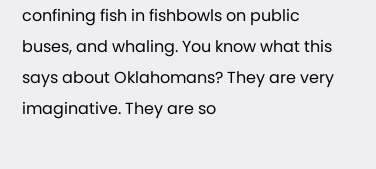confining fish in fishbowls on public buses, and whaling. You know what this says about Oklahomans? They are very imaginative. They are so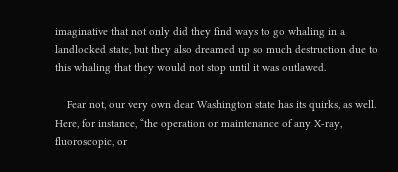imaginative that not only did they find ways to go whaling in a landlocked state, but they also dreamed up so much destruction due to this whaling that they would not stop until it was outlawed.

    Fear not, our very own dear Washington state has its quirks, as well. Here, for instance, “the operation or maintenance of any X-ray, fluoroscopic, or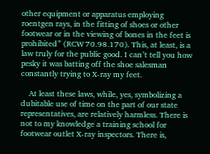other equipment or apparatus employing roentgen rays, in the fitting of shoes or other footwear or in the viewing of bones in the feet is prohibited” (RCW 70.98.170). This, at least, is a law truly for the public good. I can’t tell you how pesky it was batting off the shoe salesman constantly trying to X-ray my feet.

    At least these laws, while, yes, symbolizing a dubitable use of time on the part of our state representatives, are relatively harmless. There is not to my knowledge a training school for footwear outlet X-ray inspectors. There is,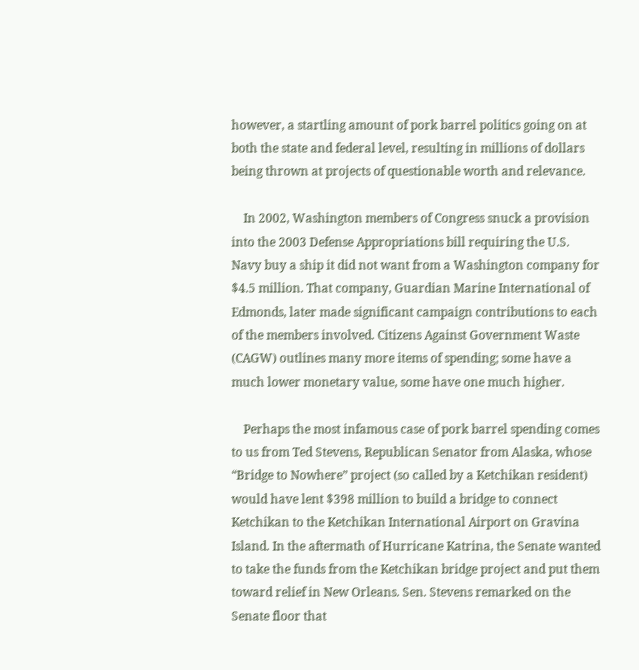however, a startling amount of pork barrel politics going on at both the state and federal level, resulting in millions of dollars being thrown at projects of questionable worth and relevance.

    In 2002, Washington members of Congress snuck a provision into the 2003 Defense Appropriations bill requiring the U.S. Navy buy a ship it did not want from a Washington company for $4.5 million. That company, Guardian Marine International of Edmonds, later made significant campaign contributions to each of the members involved. Citizens Against Government Waste (CAGW) outlines many more items of spending; some have a much lower monetary value, some have one much higher.

    Perhaps the most infamous case of pork barrel spending comes to us from Ted Stevens, Republican Senator from Alaska, whose “Bridge to Nowhere” project (so called by a Ketchikan resident) would have lent $398 million to build a bridge to connect Ketchikan to the Ketchikan International Airport on Gravina Island. In the aftermath of Hurricane Katrina, the Senate wanted to take the funds from the Ketchikan bridge project and put them toward relief in New Orleans. Sen. Stevens remarked on the Senate floor that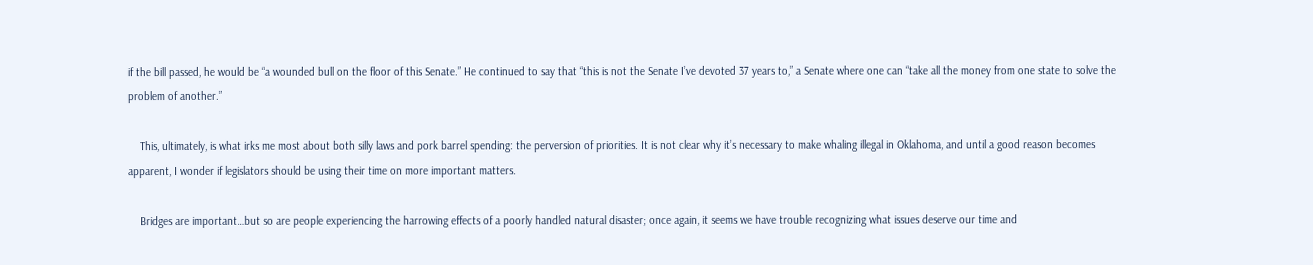if the bill passed, he would be “a wounded bull on the floor of this Senate.” He continued to say that “this is not the Senate I’ve devoted 37 years to,” a Senate where one can “take all the money from one state to solve the problem of another.”

    This, ultimately, is what irks me most about both silly laws and pork barrel spending: the perversion of priorities. It is not clear why it’s necessary to make whaling illegal in Oklahoma, and until a good reason becomes apparent, I wonder if legislators should be using their time on more important matters.

    Bridges are important…but so are people experiencing the harrowing effects of a poorly handled natural disaster; once again, it seems we have trouble recognizing what issues deserve our time and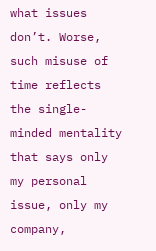what issues don’t. Worse, such misuse of time reflects the single-minded mentality that says only my personal issue, only my company,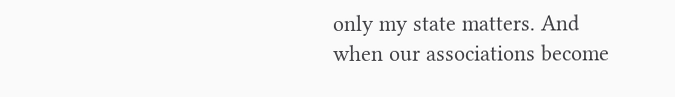only my state matters. And when our associations become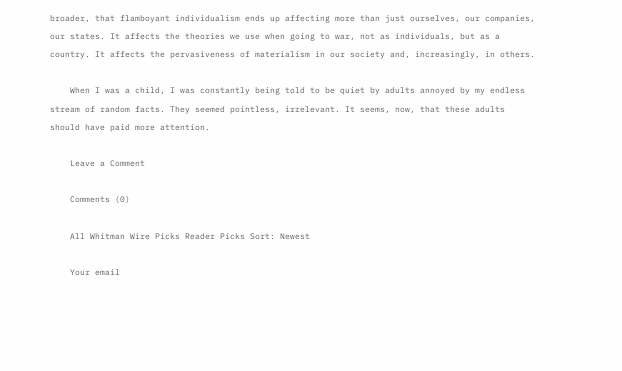broader, that flamboyant individualism ends up affecting more than just ourselves, our companies, our states. It affects the theories we use when going to war, not as individuals, but as a country. It affects the pervasiveness of materialism in our society and, increasingly, in others.

    When I was a child, I was constantly being told to be quiet by adults annoyed by my endless stream of random facts. They seemed pointless, irrelevant. It seems, now, that these adults should have paid more attention.

    Leave a Comment

    Comments (0)

    All Whitman Wire Picks Reader Picks Sort: Newest

    Your email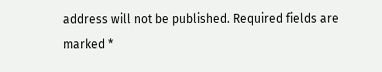address will not be published. Required fields are marked *